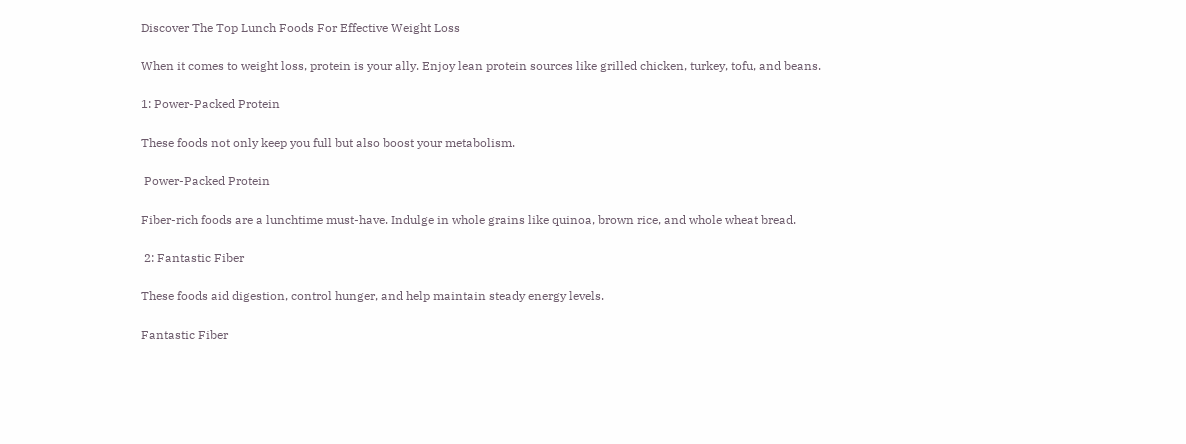Discover The Top Lunch Foods For Effective Weight Loss

When it comes to weight loss, protein is your ally. Enjoy lean protein sources like grilled chicken, turkey, tofu, and beans.

1: Power-Packed Protein

These foods not only keep you full but also boost your metabolism.

 Power-Packed Protein

Fiber-rich foods are a lunchtime must-have. Indulge in whole grains like quinoa, brown rice, and whole wheat bread.

 2: Fantastic Fiber

These foods aid digestion, control hunger, and help maintain steady energy levels.

Fantastic Fiber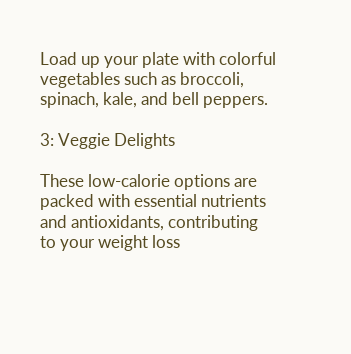Load up your plate with colorful vegetables such as broccoli, spinach, kale, and bell peppers.

3: Veggie Delights

These low-calorie options are packed with essential nutrients and antioxidants, contributing to your weight loss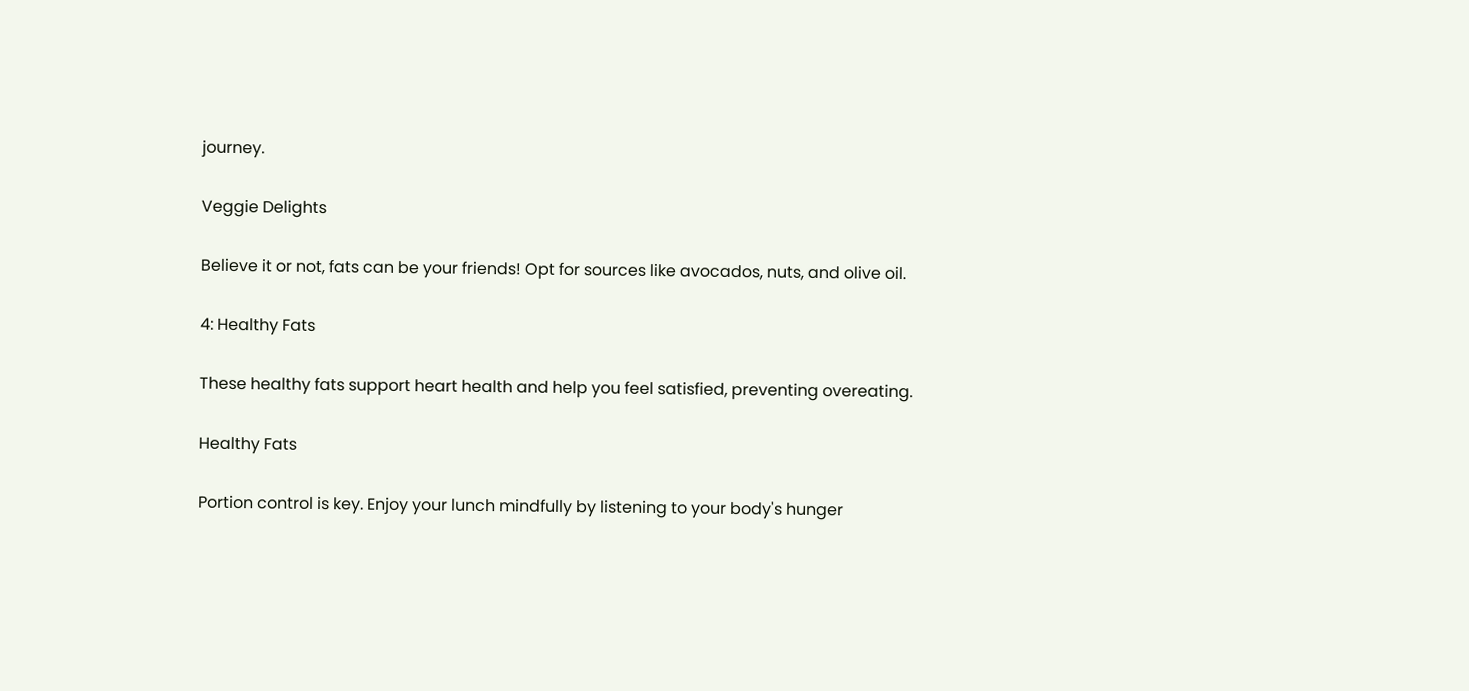journey.

Veggie Delights

Believe it or not, fats can be your friends! Opt for sources like avocados, nuts, and olive oil.

4: Healthy Fats

These healthy fats support heart health and help you feel satisfied, preventing overeating.

Healthy Fats

Portion control is key. Enjoy your lunch mindfully by listening to your body's hunger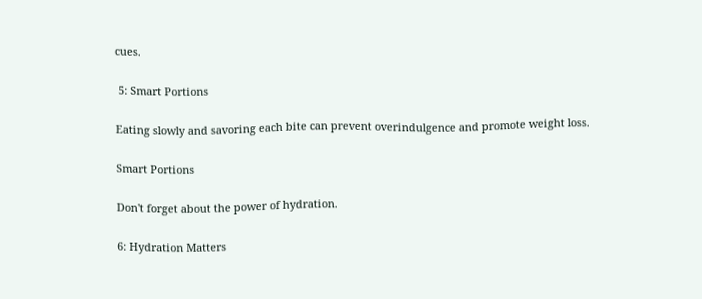cues.

 5: Smart Portions

Eating slowly and savoring each bite can prevent overindulgence and promote weight loss.

Smart Portions

Don't forget about the power of hydration.

6: Hydration Matters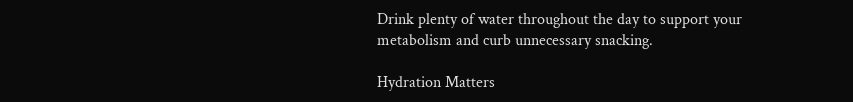Drink plenty of water throughout the day to support your metabolism and curb unnecessary snacking.

Hydration Matters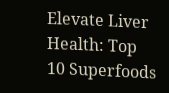Elevate Liver Health: Top 10 Superfoods